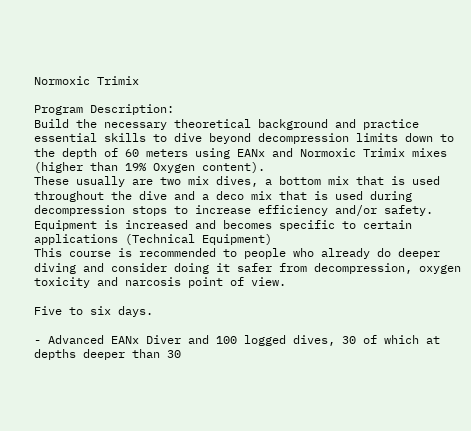Normoxic Trimix

Program Description:
Build the necessary theoretical background and practice essential skills to dive beyond decompression limits down to the depth of 60 meters using EANx and Normoxic Trimix mixes (higher than 19% Oxygen content).
These usually are two mix dives, a bottom mix that is used throughout the dive and a deco mix that is used during decompression stops to increase efficiency and/or safety.
Equipment is increased and becomes specific to certain applications (Technical Equipment)
This course is recommended to people who already do deeper diving and consider doing it safer from decompression, oxygen toxicity and narcosis point of view.

Five to six days.

- Advanced EANx Diver and 100 logged dives, 30 of which at depths deeper than 30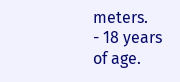meters.
- 18 years of age.